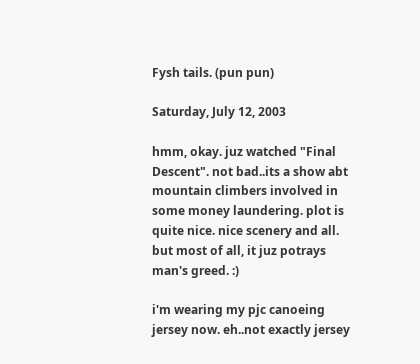Fysh tails. (pun pun)

Saturday, July 12, 2003

hmm, okay. juz watched "Final Descent". not bad..its a show abt mountain climbers involved in some money laundering. plot is quite nice. nice scenery and all. but most of all, it juz potrays man's greed. :)

i'm wearing my pjc canoeing jersey now. eh..not exactly jersey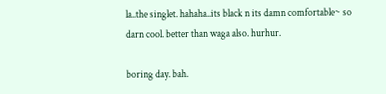la..the singlet. hahaha..its black n its damn comfortable~ so darn cool. better than waga also. hurhur.

boring day. bah.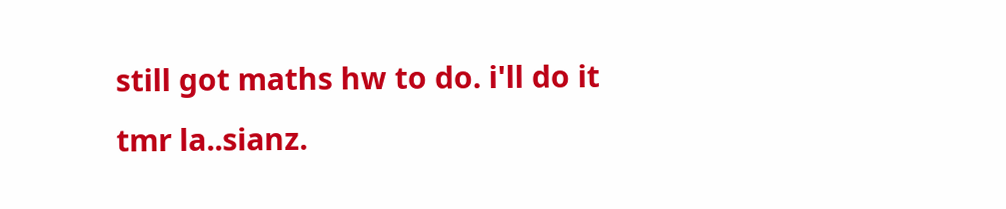still got maths hw to do. i'll do it tmr la..sianz.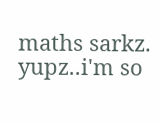maths sarkz. yupz..i'm so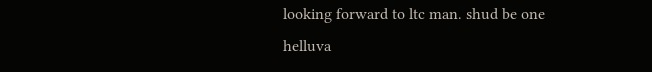looking forward to ltc man. shud be one helluva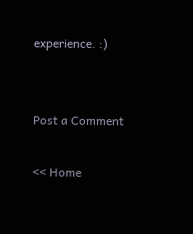experience. :)


Post a Comment

<< Home